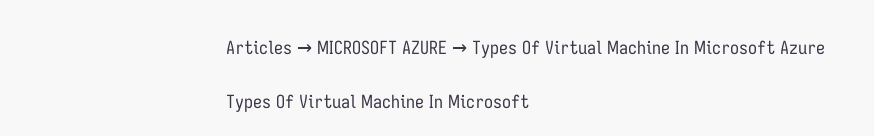Articles → MICROSOFT AZURE → Types Of Virtual Machine In Microsoft Azure

Types Of Virtual Machine In Microsoft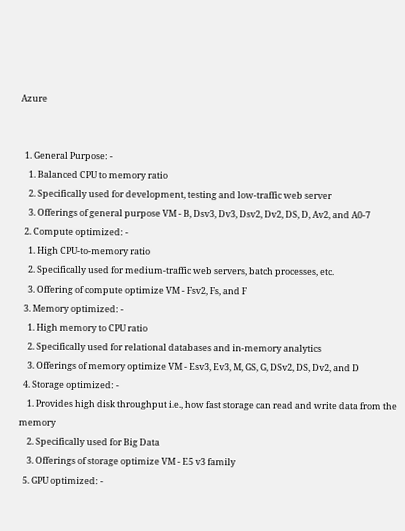Azure


  1. General Purpose: -
    1. Balanced CPU to memory ratio
    2. Specifically used for development, testing and low-traffic web server
    3. Offerings of general purpose VM - B, Dsv3, Dv3, Dsv2, Dv2, DS, D, Av2, and A0-7
  2. Compute optimized: -
    1. High CPU-to-memory ratio
    2. Specifically used for medium-traffic web servers, batch processes, etc.
    3. Offering of compute optimize VM - Fsv2, Fs, and F
  3. Memory optimized: -
    1. High memory to CPU ratio
    2. Specifically used for relational databases and in-memory analytics
    3. Offerings of memory optimize VM - Esv3, Ev3, M, GS, G, DSv2, DS, Dv2, and D
  4. Storage optimized: -
    1. Provides high disk throughput i.e., how fast storage can read and write data from the memory
    2. Specifically used for Big Data
    3. Offerings of storage optimize VM - E5 v3 family
  5. GPU optimized: -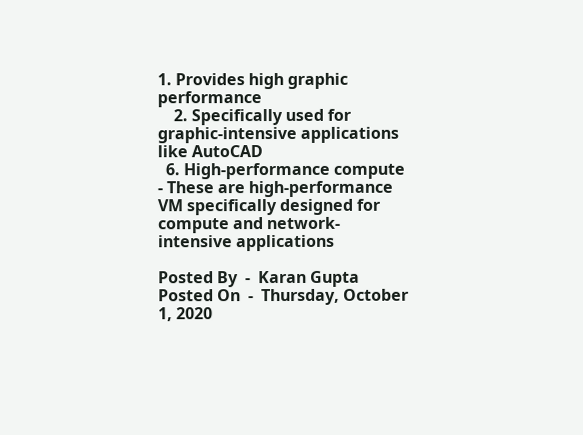1. Provides high graphic performance
    2. Specifically used for graphic-intensive applications like AutoCAD
  6. High-performance compute - These are high-performance VM specifically designed for compute and network-intensive applications

Posted By  -  Karan Gupta
Posted On  -  Thursday, October 1, 2020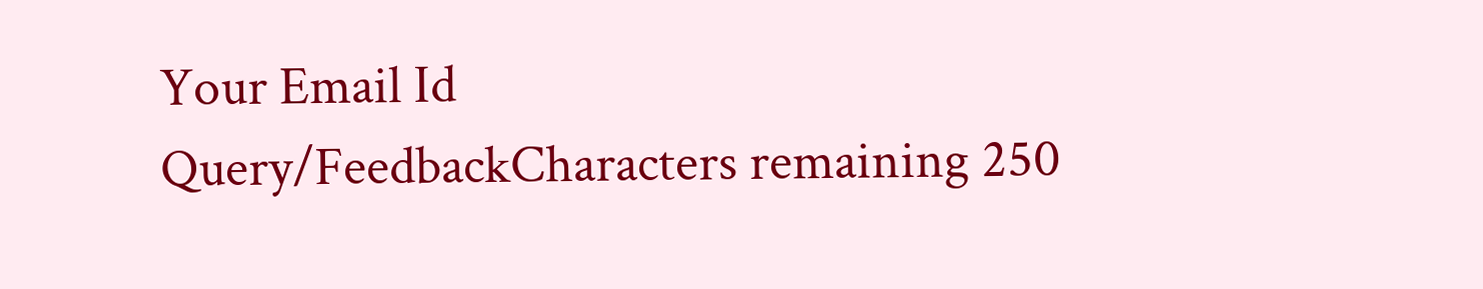Your Email Id
Query/FeedbackCharacters remaining 250